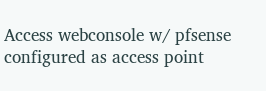Access webconsole w/ pfsense configured as access point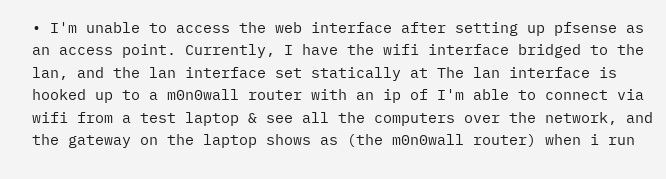• I'm unable to access the web interface after setting up pfsense as an access point. Currently, I have the wifi interface bridged to the lan, and the lan interface set statically at The lan interface is hooked up to a m0n0wall router with an ip of I'm able to connect via wifi from a test laptop & see all the computers over the network, and the gateway on the laptop shows as (the m0n0wall router) when i run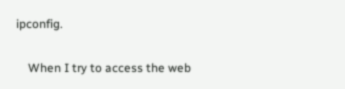ipconfig.

    When I try to access the web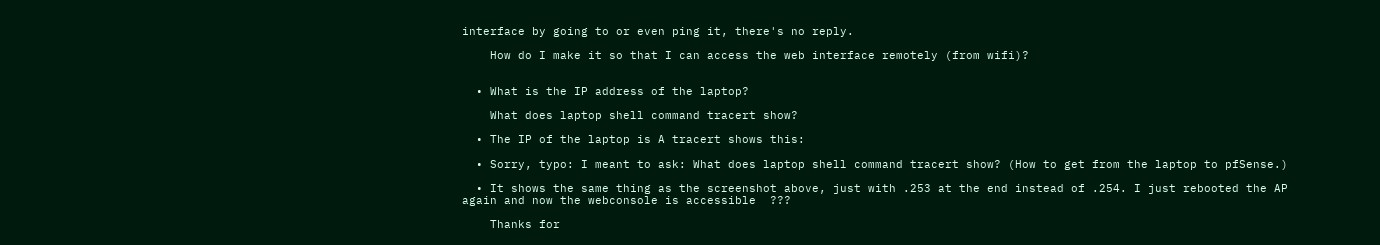interface by going to or even ping it, there's no reply.

    How do I make it so that I can access the web interface remotely (from wifi)?


  • What is the IP address of the laptop?

    What does laptop shell command tracert show?

  • The IP of the laptop is A tracert shows this:

  • Sorry, typo: I meant to ask: What does laptop shell command tracert show? (How to get from the laptop to pfSense.)

  • It shows the same thing as the screenshot above, just with .253 at the end instead of .254. I just rebooted the AP again and now the webconsole is accessible  ???

    Thanks for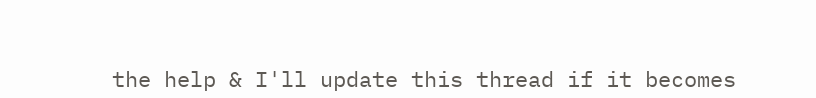the help & I'll update this thread if it becomes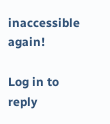inaccessible again!

Log in to reply